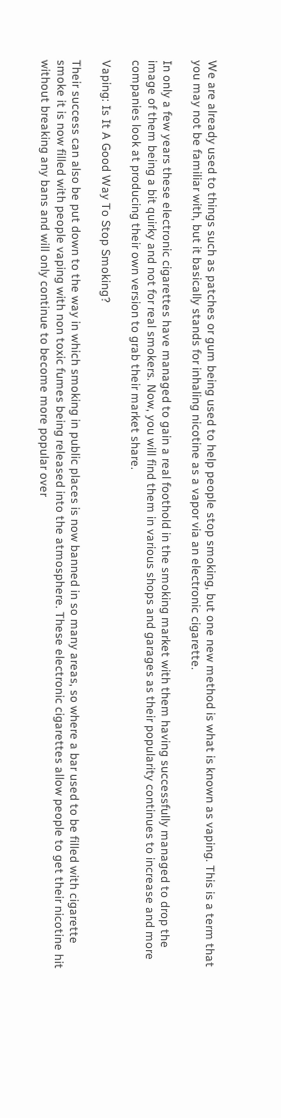We are already used to things such as patches or gum being used to help people stop smoking, but one new method is what is known as vaping. This is a term that you may not be familiar with, but it basically stands for inhaling nicotine as a vapor via an electronic cigarette.

In only a few years these electronic cigarettes have managed to gain a real foothold in the smoking market with them having successfully managed to drop the image of them being a bit quirky and not for real smokers. Now, you will find them in various shops and garages as their popularity continues to increase and more companies look at producing their own version to grab their market share.

Vaping: Is It A Good Way To Stop Smoking?

Their success can also be put down to the way in which smoking in public places is now banned in so many areas, so where a bar used to be filled with cigarette smoke it is now filled with people vaping with non toxic fumes being released into the atmosphere. These electronic cigarettes allow people to get their nicotine hit without breaking any bans and will only continue to become more popular over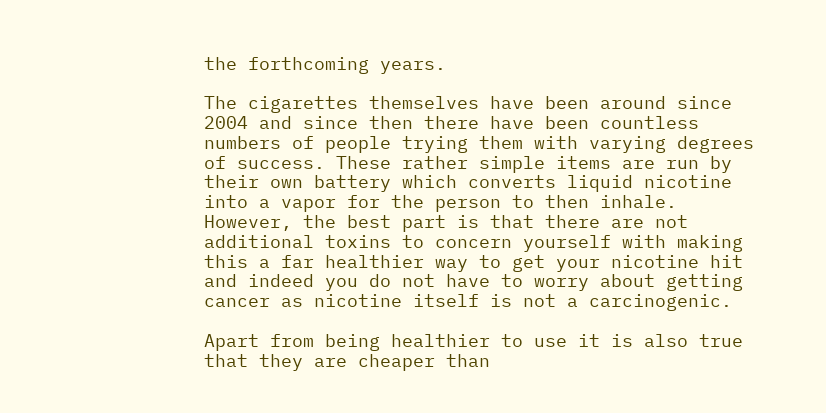the forthcoming years.

The cigarettes themselves have been around since 2004 and since then there have been countless numbers of people trying them with varying degrees of success. These rather simple items are run by their own battery which converts liquid nicotine into a vapor for the person to then inhale. However, the best part is that there are not additional toxins to concern yourself with making this a far healthier way to get your nicotine hit and indeed you do not have to worry about getting cancer as nicotine itself is not a carcinogenic.

Apart from being healthier to use it is also true that they are cheaper than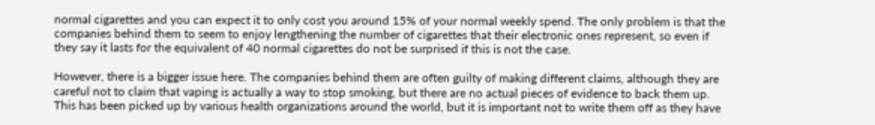normal cigarettes and you can expect it to only cost you around 15% of your normal weekly spend. The only problem is that the companies behind them to seem to enjoy lengthening the number of cigarettes that their electronic ones represent, so even if they say it lasts for the equivalent of 40 normal cigarettes do not be surprised if this is not the case.

However, there is a bigger issue here. The companies behind them are often guilty of making different claims, although they are careful not to claim that vaping is actually a way to stop smoking, but there are no actual pieces of evidence to back them up. This has been picked up by various health organizations around the world, but it is important not to write them off as they have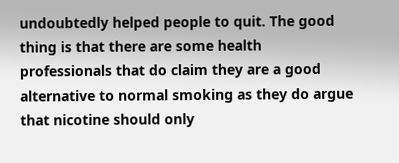undoubtedly helped people to quit. The good thing is that there are some health professionals that do claim they are a good alternative to normal smoking as they do argue that nicotine should only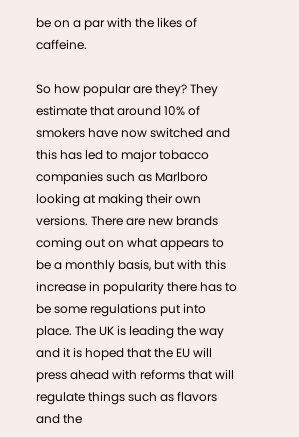be on a par with the likes of caffeine.

So how popular are they? They estimate that around 10% of smokers have now switched and this has led to major tobacco companies such as Marlboro looking at making their own versions. There are new brands coming out on what appears to be a monthly basis, but with this increase in popularity there has to be some regulations put into place. The UK is leading the way and it is hoped that the EU will press ahead with reforms that will regulate things such as flavors and the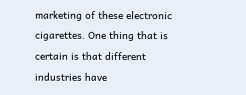marketing of these electronic cigarettes. One thing that is certain is that different industries have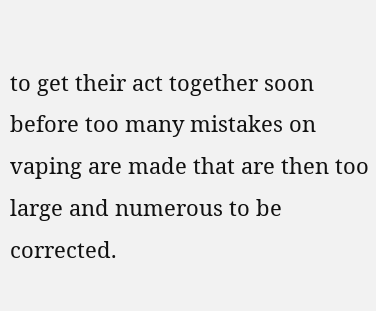to get their act together soon before too many mistakes on vaping are made that are then too large and numerous to be corrected.